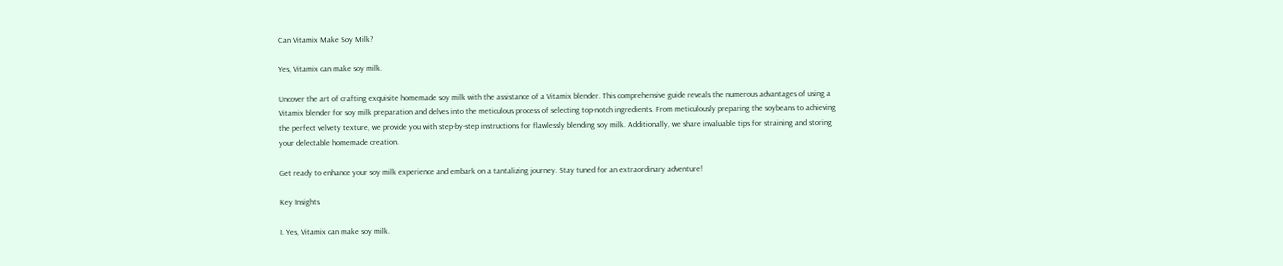Can Vitamix Make Soy Milk?

Yes, Vitamix can make soy milk.

Uncover the art of crafting exquisite homemade soy milk with the assistance of a Vitamix blender. This comprehensive guide reveals the numerous advantages of using a Vitamix blender for soy milk preparation and delves into the meticulous process of selecting top-notch ingredients. From meticulously preparing the soybeans to achieving the perfect velvety texture, we provide you with step-by-step instructions for flawlessly blending soy milk. Additionally, we share invaluable tips for straining and storing your delectable homemade creation.

Get ready to enhance your soy milk experience and embark on a tantalizing journey. Stay tuned for an extraordinary adventure!

Key Insights

I. Yes, Vitamix can make soy milk.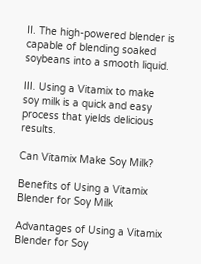II. The high-powered blender is capable of blending soaked soybeans into a smooth liquid.

III. Using a Vitamix to make soy milk is a quick and easy process that yields delicious results.

Can Vitamix Make Soy Milk?

Benefits of Using a Vitamix Blender for Soy Milk

Advantages of Using a Vitamix Blender for Soy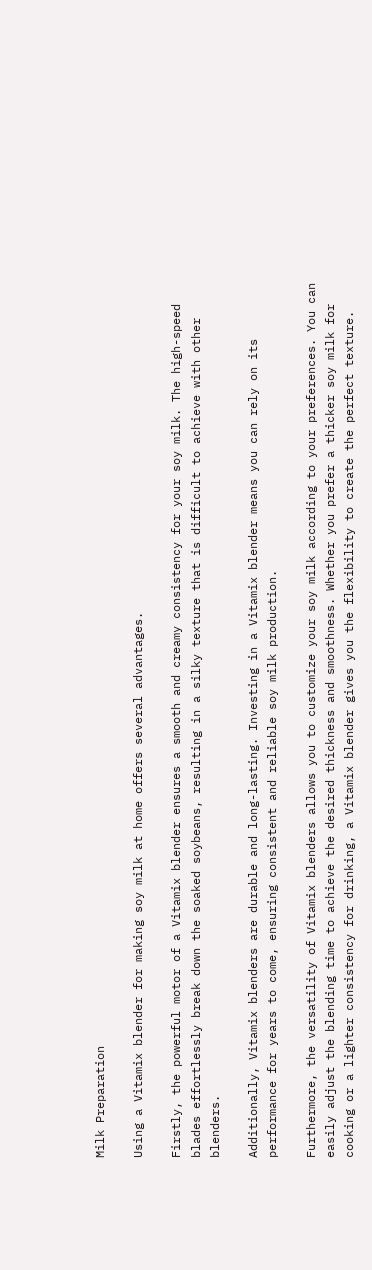Milk Preparation

Using a Vitamix blender for making soy milk at home offers several advantages.

Firstly, the powerful motor of a Vitamix blender ensures a smooth and creamy consistency for your soy milk. The high-speed blades effortlessly break down the soaked soybeans, resulting in a silky texture that is difficult to achieve with other blenders.

Additionally, Vitamix blenders are durable and long-lasting. Investing in a Vitamix blender means you can rely on its performance for years to come, ensuring consistent and reliable soy milk production.

Furthermore, the versatility of Vitamix blenders allows you to customize your soy milk according to your preferences. You can easily adjust the blending time to achieve the desired thickness and smoothness. Whether you prefer a thicker soy milk for cooking or a lighter consistency for drinking, a Vitamix blender gives you the flexibility to create the perfect texture.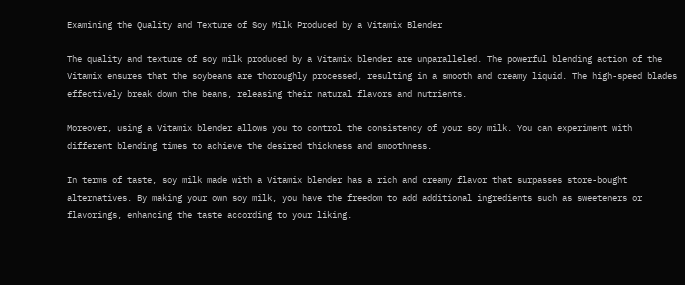Examining the Quality and Texture of Soy Milk Produced by a Vitamix Blender

The quality and texture of soy milk produced by a Vitamix blender are unparalleled. The powerful blending action of the Vitamix ensures that the soybeans are thoroughly processed, resulting in a smooth and creamy liquid. The high-speed blades effectively break down the beans, releasing their natural flavors and nutrients.

Moreover, using a Vitamix blender allows you to control the consistency of your soy milk. You can experiment with different blending times to achieve the desired thickness and smoothness.

In terms of taste, soy milk made with a Vitamix blender has a rich and creamy flavor that surpasses store-bought alternatives. By making your own soy milk, you have the freedom to add additional ingredients such as sweeteners or flavorings, enhancing the taste according to your liking.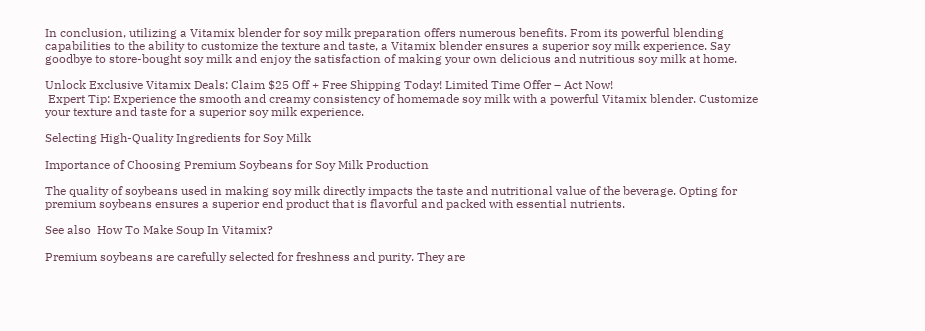In conclusion, utilizing a Vitamix blender for soy milk preparation offers numerous benefits. From its powerful blending capabilities to the ability to customize the texture and taste, a Vitamix blender ensures a superior soy milk experience. Say goodbye to store-bought soy milk and enjoy the satisfaction of making your own delicious and nutritious soy milk at home.

Unlock Exclusive Vitamix Deals: Claim $25 Off + Free Shipping Today! Limited Time Offer – Act Now!
 Expert Tip: Experience the smooth and creamy consistency of homemade soy milk with a powerful Vitamix blender. Customize your texture and taste for a superior soy milk experience.

Selecting High-Quality Ingredients for Soy Milk

Importance of Choosing Premium Soybeans for Soy Milk Production

The quality of soybeans used in making soy milk directly impacts the taste and nutritional value of the beverage. Opting for premium soybeans ensures a superior end product that is flavorful and packed with essential nutrients.

See also  How To Make Soup In Vitamix?

Premium soybeans are carefully selected for freshness and purity. They are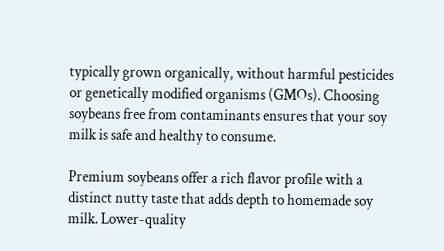typically grown organically, without harmful pesticides or genetically modified organisms (GMOs). Choosing soybeans free from contaminants ensures that your soy milk is safe and healthy to consume.

Premium soybeans offer a rich flavor profile with a distinct nutty taste that adds depth to homemade soy milk. Lower-quality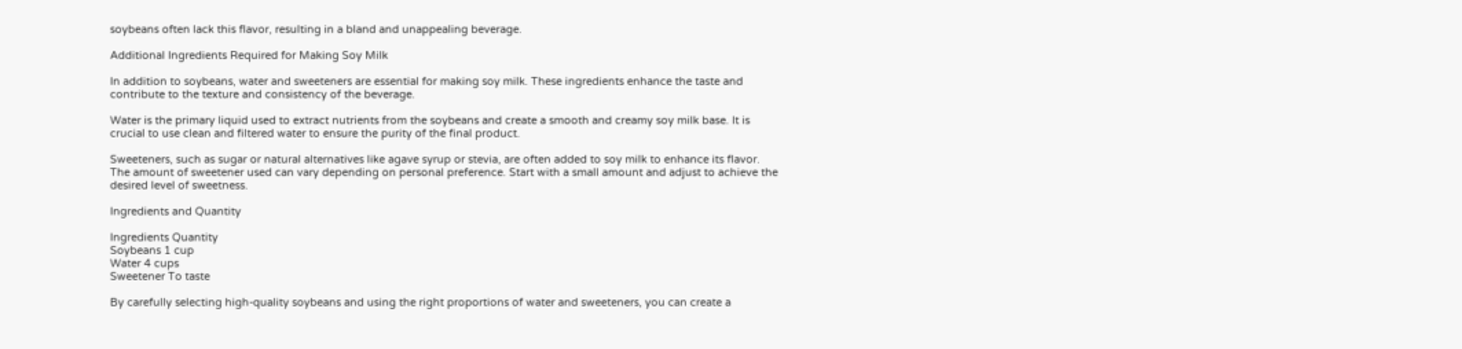soybeans often lack this flavor, resulting in a bland and unappealing beverage.

Additional Ingredients Required for Making Soy Milk

In addition to soybeans, water and sweeteners are essential for making soy milk. These ingredients enhance the taste and contribute to the texture and consistency of the beverage.

Water is the primary liquid used to extract nutrients from the soybeans and create a smooth and creamy soy milk base. It is crucial to use clean and filtered water to ensure the purity of the final product.

Sweeteners, such as sugar or natural alternatives like agave syrup or stevia, are often added to soy milk to enhance its flavor. The amount of sweetener used can vary depending on personal preference. Start with a small amount and adjust to achieve the desired level of sweetness.

Ingredients and Quantity

Ingredients Quantity
Soybeans 1 cup
Water 4 cups
Sweetener To taste

By carefully selecting high-quality soybeans and using the right proportions of water and sweeteners, you can create a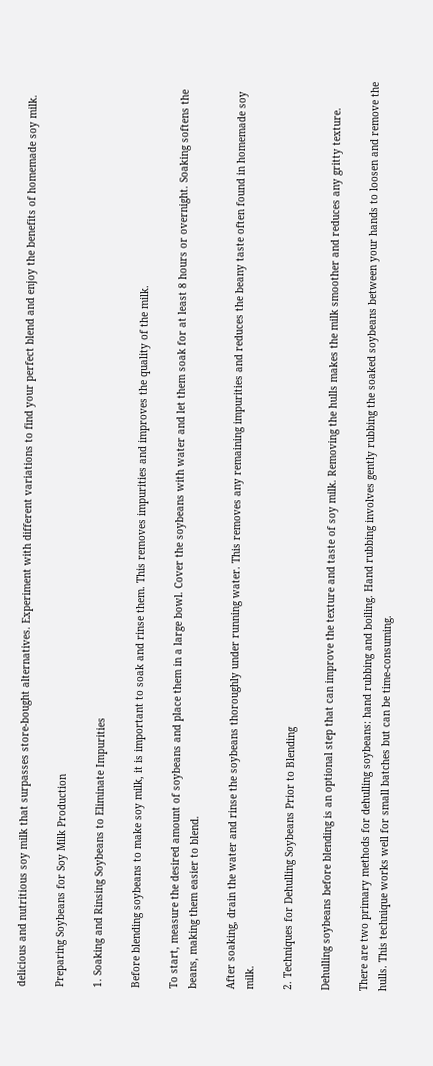delicious and nutritious soy milk that surpasses store-bought alternatives. Experiment with different variations to find your perfect blend and enjoy the benefits of homemade soy milk.

Preparing Soybeans for Soy Milk Production

1. Soaking and Rinsing Soybeans to Eliminate Impurities

Before blending soybeans to make soy milk, it is important to soak and rinse them. This removes impurities and improves the quality of the milk.

To start, measure the desired amount of soybeans and place them in a large bowl. Cover the soybeans with water and let them soak for at least 8 hours or overnight. Soaking softens the beans, making them easier to blend.

After soaking, drain the water and rinse the soybeans thoroughly under running water. This removes any remaining impurities and reduces the beany taste often found in homemade soy milk.

2. Techniques for Dehulling Soybeans Prior to Blending

Dehulling soybeans before blending is an optional step that can improve the texture and taste of soy milk. Removing the hulls makes the milk smoother and reduces any gritty texture.

There are two primary methods for dehulling soybeans: hand rubbing and boiling. Hand rubbing involves gently rubbing the soaked soybeans between your hands to loosen and remove the hulls. This technique works well for small batches but can be time-consuming.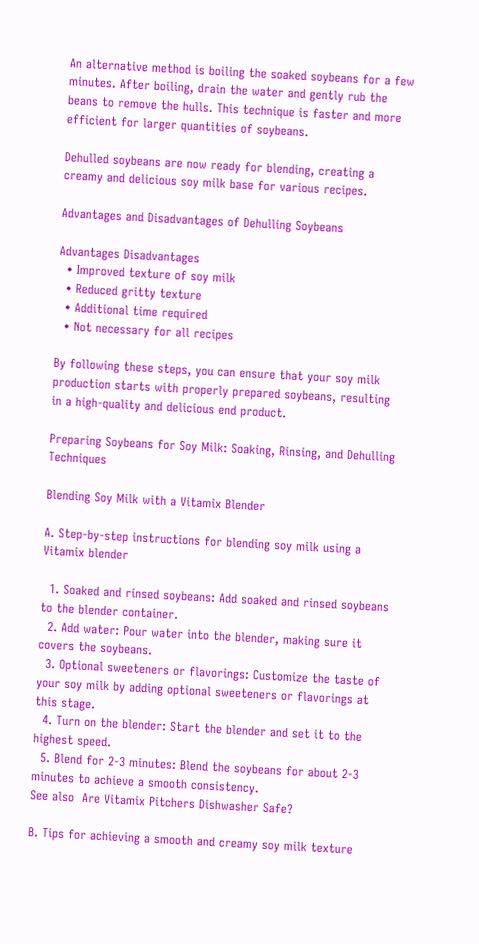An alternative method is boiling the soaked soybeans for a few minutes. After boiling, drain the water and gently rub the beans to remove the hulls. This technique is faster and more efficient for larger quantities of soybeans.

Dehulled soybeans are now ready for blending, creating a creamy and delicious soy milk base for various recipes.

Advantages and Disadvantages of Dehulling Soybeans

Advantages Disadvantages
  • Improved texture of soy milk
  • Reduced gritty texture
  • Additional time required
  • Not necessary for all recipes

By following these steps, you can ensure that your soy milk production starts with properly prepared soybeans, resulting in a high-quality and delicious end product.

Preparing Soybeans for Soy Milk: Soaking, Rinsing, and Dehulling Techniques

Blending Soy Milk with a Vitamix Blender

A. Step-by-step instructions for blending soy milk using a Vitamix blender

  1. Soaked and rinsed soybeans: Add soaked and rinsed soybeans to the blender container.
  2. Add water: Pour water into the blender, making sure it covers the soybeans.
  3. Optional sweeteners or flavorings: Customize the taste of your soy milk by adding optional sweeteners or flavorings at this stage.
  4. Turn on the blender: Start the blender and set it to the highest speed.
  5. Blend for 2-3 minutes: Blend the soybeans for about 2-3 minutes to achieve a smooth consistency.
See also  Are Vitamix Pitchers Dishwasher Safe?

B. Tips for achieving a smooth and creamy soy milk texture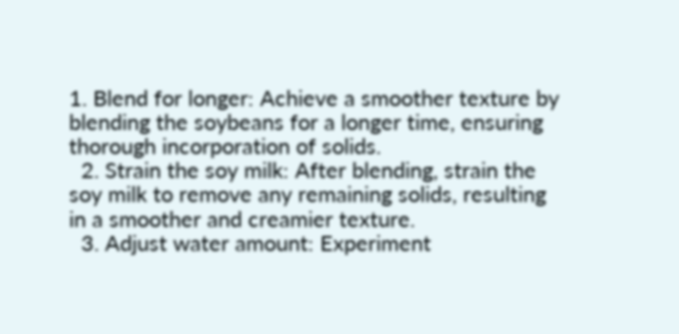1. Blend for longer: Achieve a smoother texture by blending the soybeans for a longer time, ensuring thorough incorporation of solids.
  2. Strain the soy milk: After blending, strain the soy milk to remove any remaining solids, resulting in a smoother and creamier texture.
  3. Adjust water amount: Experiment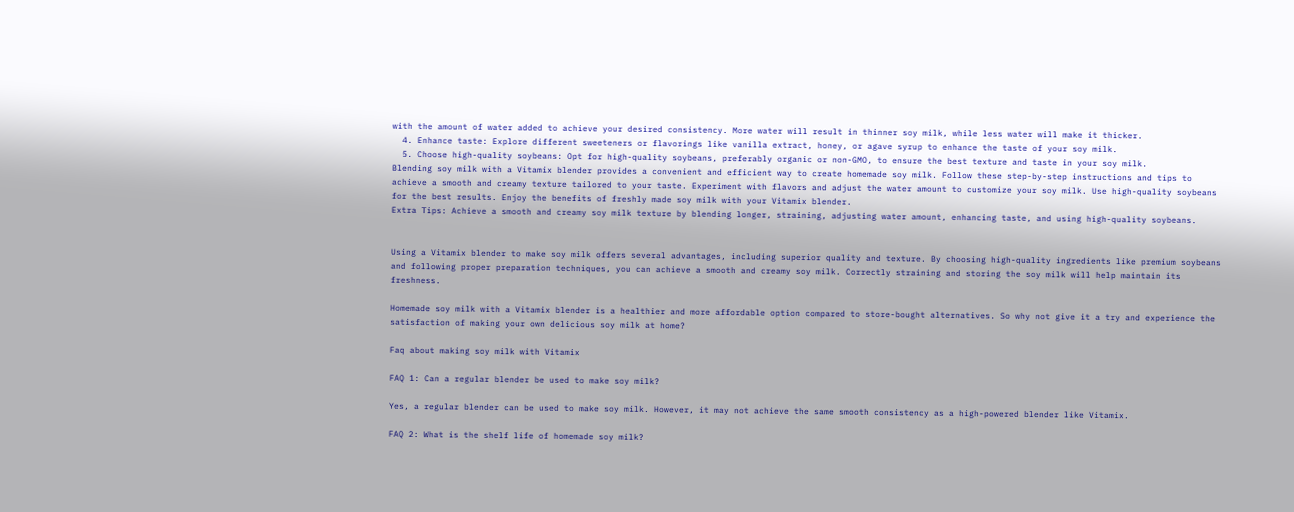with the amount of water added to achieve your desired consistency. More water will result in thinner soy milk, while less water will make it thicker.
  4. Enhance taste: Explore different sweeteners or flavorings like vanilla extract, honey, or agave syrup to enhance the taste of your soy milk.
  5. Choose high-quality soybeans: Opt for high-quality soybeans, preferably organic or non-GMO, to ensure the best texture and taste in your soy milk.
Blending soy milk with a Vitamix blender provides a convenient and efficient way to create homemade soy milk. Follow these step-by-step instructions and tips to achieve a smooth and creamy texture tailored to your taste. Experiment with flavors and adjust the water amount to customize your soy milk. Use high-quality soybeans for the best results. Enjoy the benefits of freshly made soy milk with your Vitamix blender.
Extra Tips: Achieve a smooth and creamy soy milk texture by blending longer, straining, adjusting water amount, enhancing taste, and using high-quality soybeans.


Using a Vitamix blender to make soy milk offers several advantages, including superior quality and texture. By choosing high-quality ingredients like premium soybeans and following proper preparation techniques, you can achieve a smooth and creamy soy milk. Correctly straining and storing the soy milk will help maintain its freshness.

Homemade soy milk with a Vitamix blender is a healthier and more affordable option compared to store-bought alternatives. So why not give it a try and experience the satisfaction of making your own delicious soy milk at home?

Faq about making soy milk with Vitamix

FAQ 1: Can a regular blender be used to make soy milk?

Yes, a regular blender can be used to make soy milk. However, it may not achieve the same smooth consistency as a high-powered blender like Vitamix.

FAQ 2: What is the shelf life of homemade soy milk?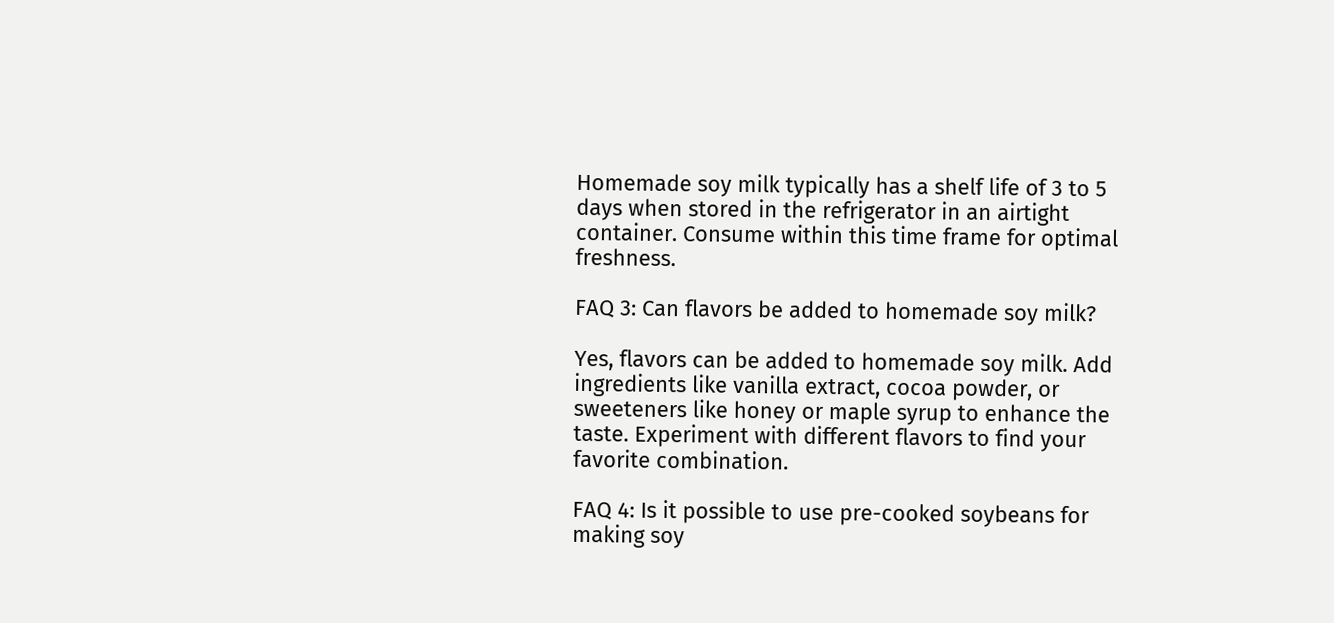Homemade soy milk typically has a shelf life of 3 to 5 days when stored in the refrigerator in an airtight container. Consume within this time frame for optimal freshness.

FAQ 3: Can flavors be added to homemade soy milk?

Yes, flavors can be added to homemade soy milk. Add ingredients like vanilla extract, cocoa powder, or sweeteners like honey or maple syrup to enhance the taste. Experiment with different flavors to find your favorite combination.

FAQ 4: Is it possible to use pre-cooked soybeans for making soy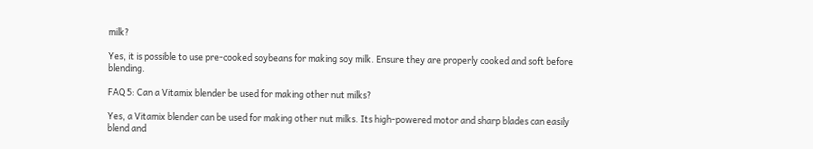milk?

Yes, it is possible to use pre-cooked soybeans for making soy milk. Ensure they are properly cooked and soft before blending.

FAQ 5: Can a Vitamix blender be used for making other nut milks?

Yes, a Vitamix blender can be used for making other nut milks. Its high-powered motor and sharp blades can easily blend and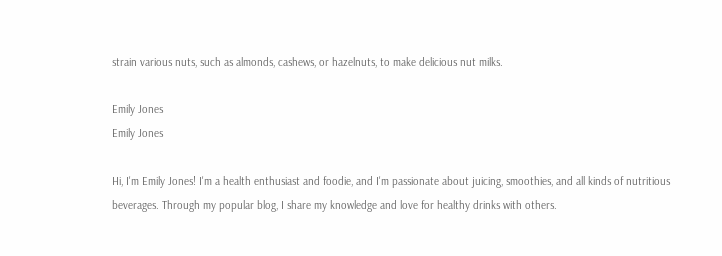strain various nuts, such as almonds, cashews, or hazelnuts, to make delicious nut milks.

Emily Jones
Emily Jones

Hi, I'm Emily Jones! I'm a health enthusiast and foodie, and I'm passionate about juicing, smoothies, and all kinds of nutritious beverages. Through my popular blog, I share my knowledge and love for healthy drinks with others.